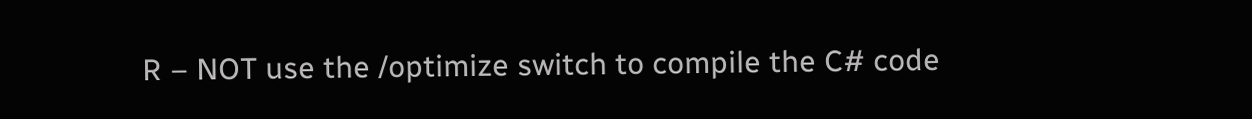R – NOT use the /optimize switch to compile the C# code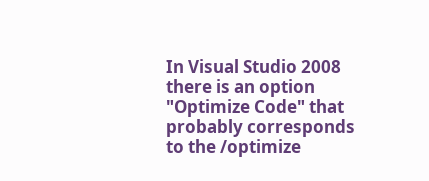In Visual Studio 2008 there is an option "Optimize Code" that probably corresponds to the /optimize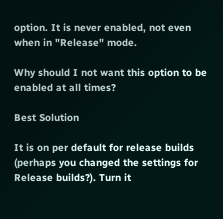option. It is never enabled, not even when in "Release" mode.

Why should I not want this option to be enabled at all times?

Best Solution

It is on per default for release builds (perhaps you changed the settings for Release builds?). Turn it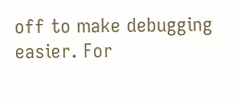off to make debugging easier. For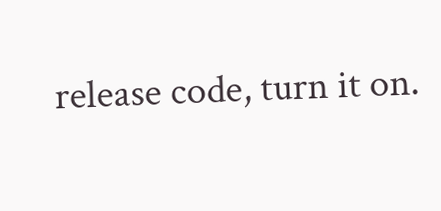release code, turn it on.